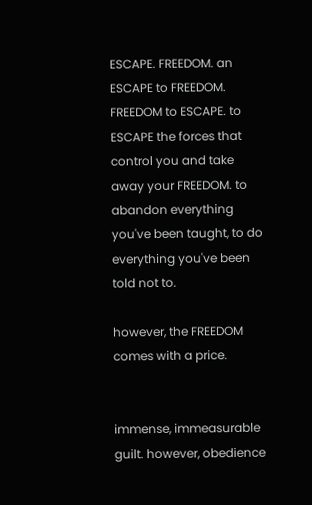ESCAPE. FREEDOM. an ESCAPE to FREEDOM. FREEDOM to ESCAPE. to ESCAPE the forces that control you and take away your FREEDOM. to abandon everything you've been taught, to do everything you've been told not to.

however, the FREEDOM comes with a price.


immense, immeasurable guilt. however, obedience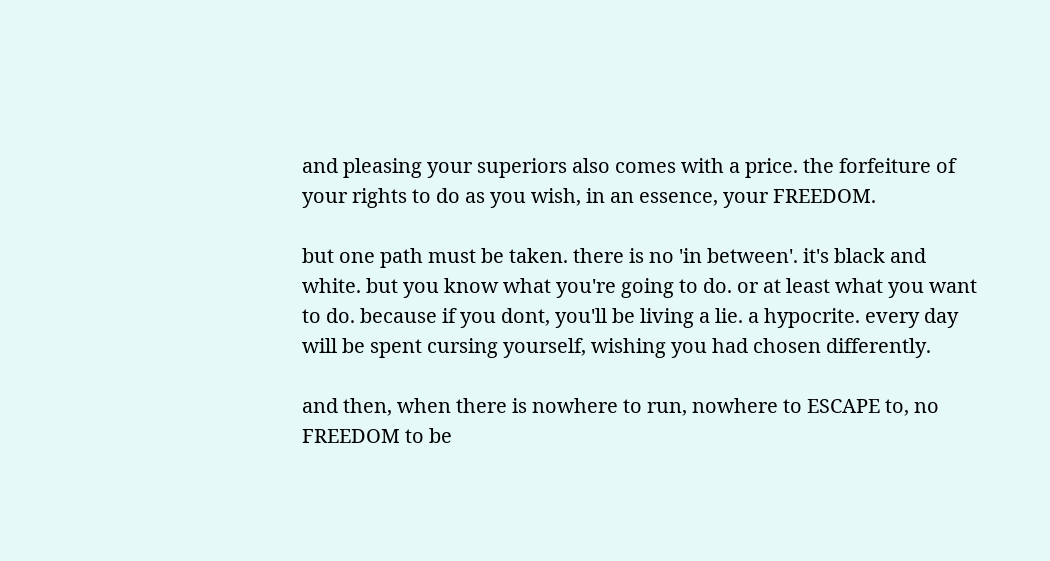and pleasing your superiors also comes with a price. the forfeiture of your rights to do as you wish, in an essence, your FREEDOM.

but one path must be taken. there is no 'in between'. it's black and white. but you know what you're going to do. or at least what you want to do. because if you dont, you'll be living a lie. a hypocrite. every day will be spent cursing yourself, wishing you had chosen differently.

and then, when there is nowhere to run, nowhere to ESCAPE to, no FREEDOM to be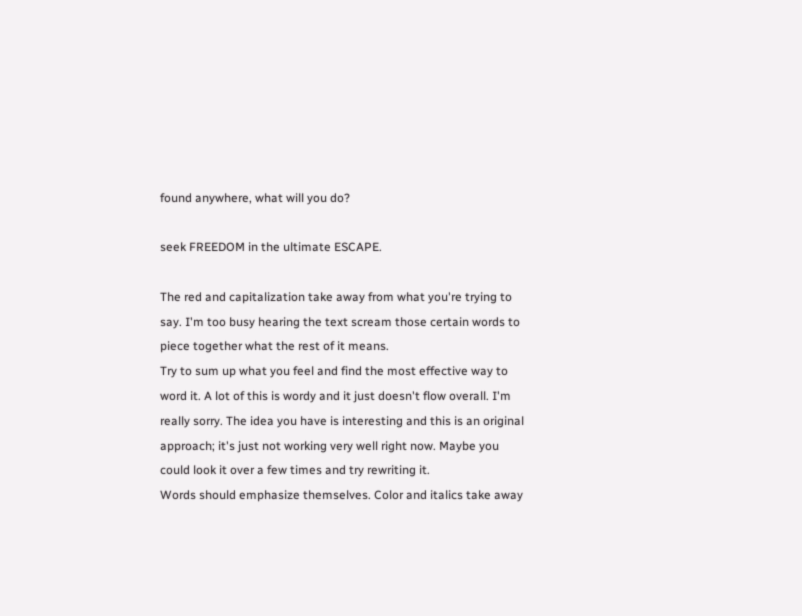found anywhere, what will you do?

seek FREEDOM in the ultimate ESCAPE.

The red and capitalization take away from what you're trying to say. I'm too busy hearing the text scream those certain words to piece together what the rest of it means.
Try to sum up what you feel and find the most effective way to word it. A lot of this is wordy and it just doesn't flow overall. I'm really sorry. The idea you have is interesting and this is an original approach; it's just not working very well right now. Maybe you could look it over a few times and try rewriting it.
Words should emphasize themselves. Color and italics take away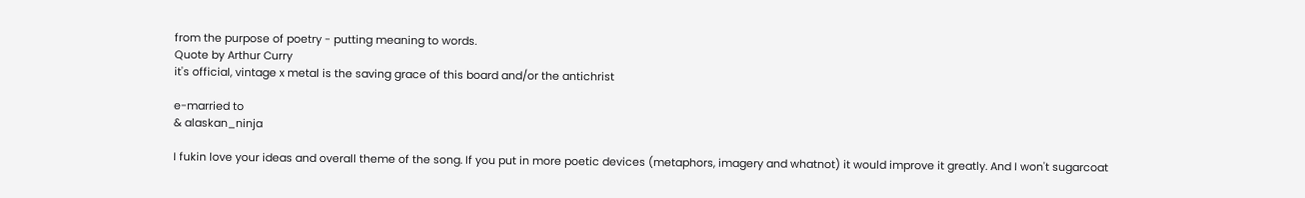from the purpose of poetry - putting meaning to words.
Quote by Arthur Curry
it's official, vintage x metal is the saving grace of this board and/or the antichrist

e-married to
& alaskan_ninja

I fukin love your ideas and overall theme of the song. If you put in more poetic devices (metaphors, imagery and whatnot) it would improve it greatly. And I won't sugarcoat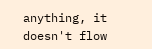anything, it doesn't flow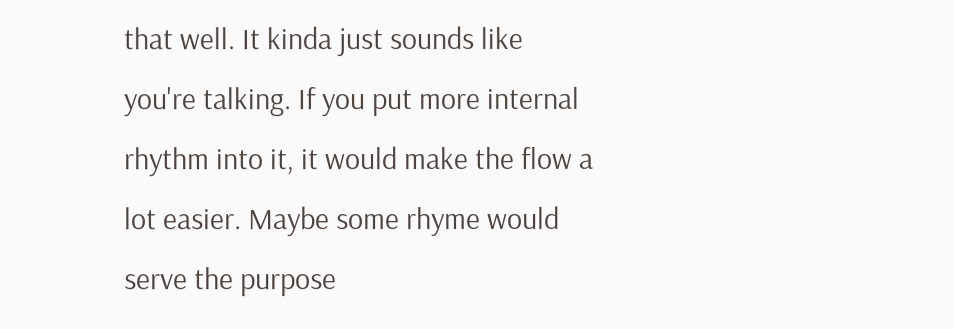that well. It kinda just sounds like you're talking. If you put more internal rhythm into it, it would make the flow a lot easier. Maybe some rhyme would serve the purpose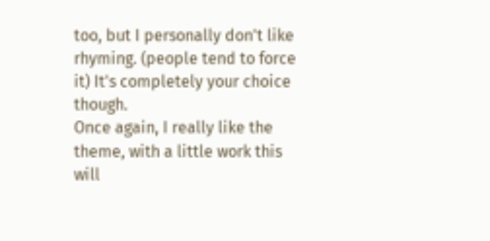too, but I personally don't like rhyming. (people tend to force it) It's completely your choice though.
Once again, I really like the theme, with a little work this will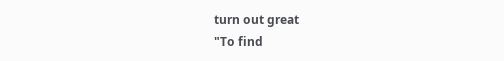turn out great
"To find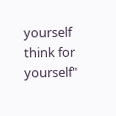yourself think for yourself"